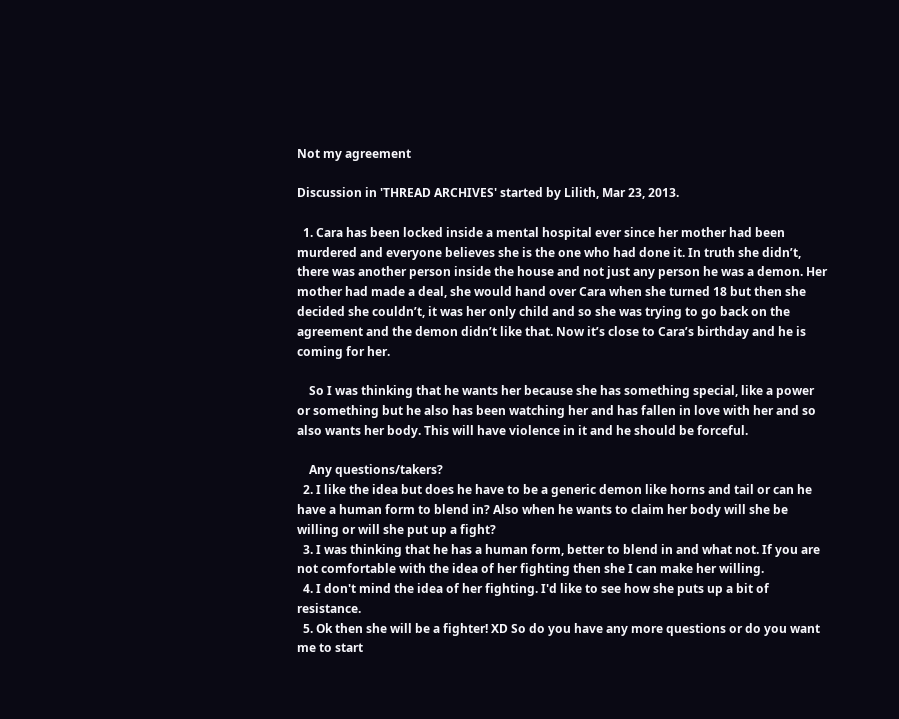Not my agreement

Discussion in 'THREAD ARCHIVES' started by Lilith, Mar 23, 2013.

  1. Cara has been locked inside a mental hospital ever since her mother had been murdered and everyone believes she is the one who had done it. In truth she didn’t, there was another person inside the house and not just any person he was a demon. Her mother had made a deal, she would hand over Cara when she turned 18 but then she decided she couldn’t, it was her only child and so she was trying to go back on the agreement and the demon didn’t like that. Now it’s close to Cara’s birthday and he is coming for her.

    So I was thinking that he wants her because she has something special, like a power or something but he also has been watching her and has fallen in love with her and so also wants her body. This will have violence in it and he should be forceful.

    Any questions/takers?
  2. I like the idea but does he have to be a generic demon like horns and tail or can he have a human form to blend in? Also when he wants to claim her body will she be willing or will she put up a fight?
  3. I was thinking that he has a human form, better to blend in and what not. If you are not comfortable with the idea of her fighting then she I can make her willing.
  4. I don't mind the idea of her fighting. I'd like to see how she puts up a bit of resistance.
  5. Ok then she will be a fighter! XD So do you have any more questions or do you want me to start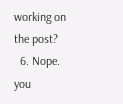working on the post?
  6. Nope. you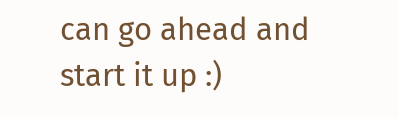can go ahead and start it up :)